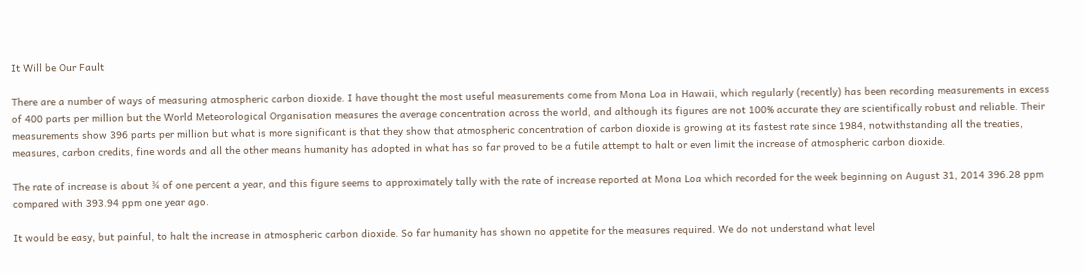It Will be Our Fault

There are a number of ways of measuring atmospheric carbon dioxide. I have thought the most useful measurements come from Mona Loa in Hawaii, which regularly (recently) has been recording measurements in excess of 400 parts per million but the World Meteorological Organisation measures the average concentration across the world, and although its figures are not 100% accurate they are scientifically robust and reliable. Their measurements show 396 parts per million but what is more significant is that they show that atmospheric concentration of carbon dioxide is growing at its fastest rate since 1984, notwithstanding all the treaties, measures, carbon credits, fine words and all the other means humanity has adopted in what has so far proved to be a futile attempt to halt or even limit the increase of atmospheric carbon dioxide.

The rate of increase is about ¾ of one percent a year, and this figure seems to approximately tally with the rate of increase reported at Mona Loa which recorded for the week beginning on August 31, 2014 396.28 ppm compared with 393.94 ppm one year ago.

It would be easy, but painful, to halt the increase in atmospheric carbon dioxide. So far humanity has shown no appetite for the measures required. We do not understand what level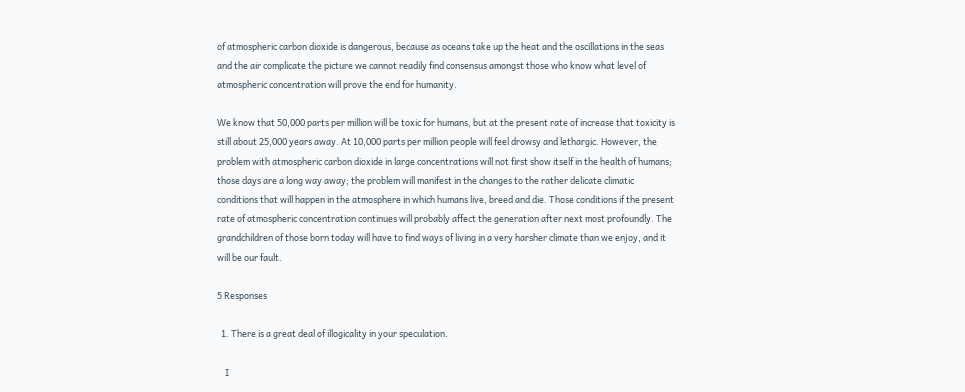of atmospheric carbon dioxide is dangerous, because as oceans take up the heat and the oscillations in the seas and the air complicate the picture we cannot readily find consensus amongst those who know what level of atmospheric concentration will prove the end for humanity.

We know that 50,000 parts per million will be toxic for humans, but at the present rate of increase that toxicity is still about 25,000 years away. At 10,000 parts per million people will feel drowsy and lethargic. However, the problem with atmospheric carbon dioxide in large concentrations will not first show itself in the health of humans; those days are a long way away; the problem will manifest in the changes to the rather delicate climatic conditions that will happen in the atmosphere in which humans live, breed and die. Those conditions if the present rate of atmospheric concentration continues will probably affect the generation after next most profoundly. The grandchildren of those born today will have to find ways of living in a very harsher climate than we enjoy, and it will be our fault.

5 Responses

  1. There is a great deal of illogicality in your speculation.

    I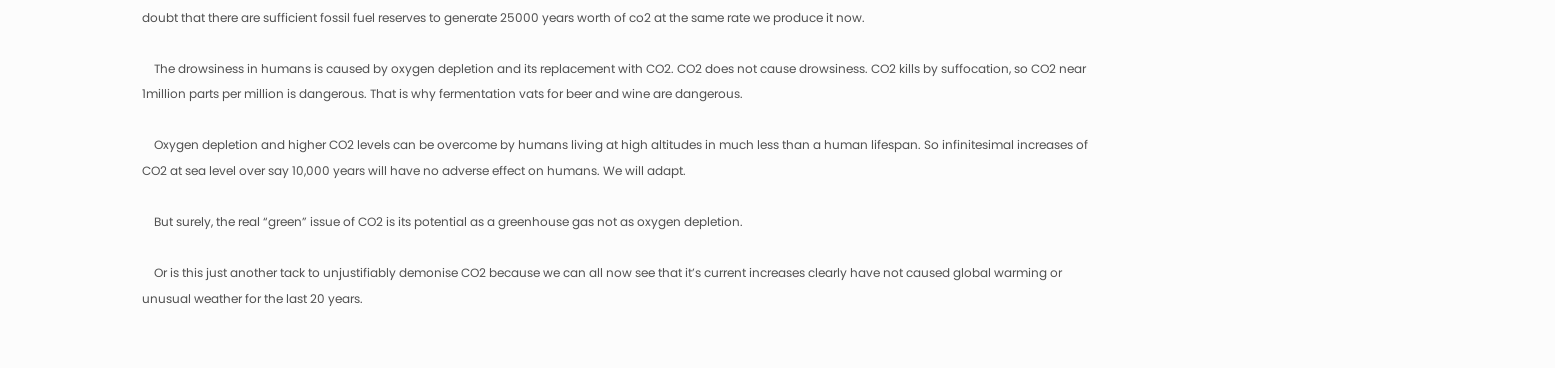doubt that there are sufficient fossil fuel reserves to generate 25000 years worth of co2 at the same rate we produce it now.

    The drowsiness in humans is caused by oxygen depletion and its replacement with CO2. CO2 does not cause drowsiness. CO2 kills by suffocation, so CO2 near 1million parts per million is dangerous. That is why fermentation vats for beer and wine are dangerous.

    Oxygen depletion and higher CO2 levels can be overcome by humans living at high altitudes in much less than a human lifespan. So infinitesimal increases of CO2 at sea level over say 10,000 years will have no adverse effect on humans. We will adapt.

    But surely, the real “green” issue of CO2 is its potential as a greenhouse gas not as oxygen depletion.

    Or is this just another tack to unjustifiably demonise CO2 because we can all now see that it’s current increases clearly have not caused global warming or unusual weather for the last 20 years.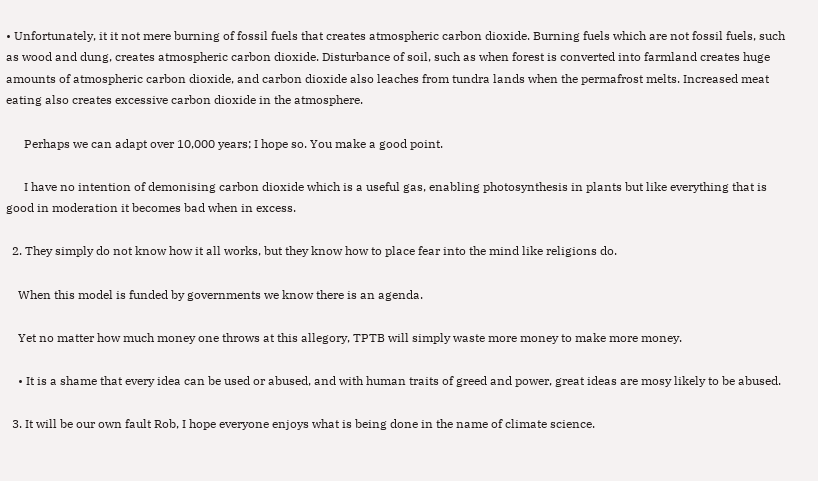• Unfortunately, it it not mere burning of fossil fuels that creates atmospheric carbon dioxide. Burning fuels which are not fossil fuels, such as wood and dung, creates atmospheric carbon dioxide. Disturbance of soil, such as when forest is converted into farmland creates huge amounts of atmospheric carbon dioxide, and carbon dioxide also leaches from tundra lands when the permafrost melts. Increased meat eating also creates excessive carbon dioxide in the atmosphere.

      Perhaps we can adapt over 10,000 years; I hope so. You make a good point.

      I have no intention of demonising carbon dioxide which is a useful gas, enabling photosynthesis in plants but like everything that is good in moderation it becomes bad when in excess.

  2. They simply do not know how it all works, but they know how to place fear into the mind like religions do.

    When this model is funded by governments we know there is an agenda.

    Yet no matter how much money one throws at this allegory, TPTB will simply waste more money to make more money.

    • It is a shame that every idea can be used or abused, and with human traits of greed and power, great ideas are mosy likely to be abused.

  3. It will be our own fault Rob, I hope everyone enjoys what is being done in the name of climate science.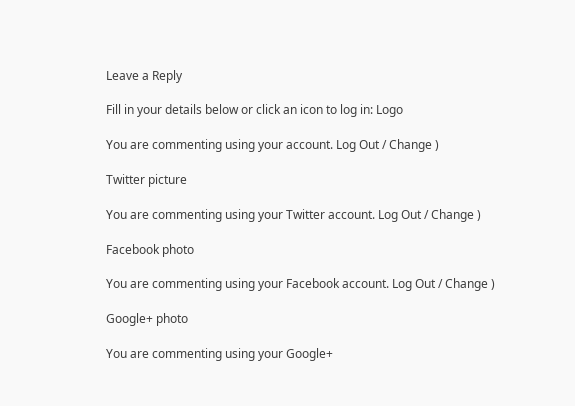Leave a Reply

Fill in your details below or click an icon to log in: Logo

You are commenting using your account. Log Out / Change )

Twitter picture

You are commenting using your Twitter account. Log Out / Change )

Facebook photo

You are commenting using your Facebook account. Log Out / Change )

Google+ photo

You are commenting using your Google+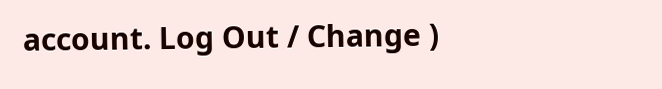account. Log Out / Change )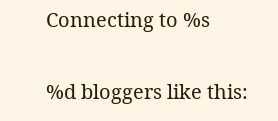Connecting to %s

%d bloggers like this: